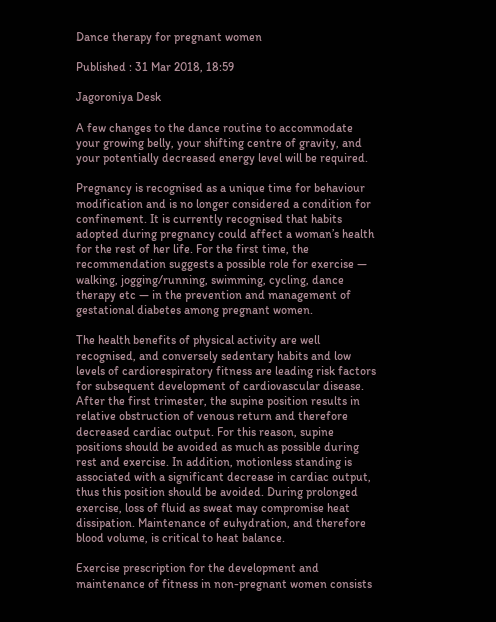Dance therapy for pregnant women

Published : 31 Mar 2018, 18:59

Jagoroniya Desk

A few changes to the dance routine to accommodate your growing belly, your shifting centre of gravity, and your potentially decreased energy level will be required.

Pregnancy is recognised as a unique time for behaviour modification and is no longer considered a condition for confinement. It is currently recognised that habits adopted during pregnancy could affect a woman’s health for the rest of her life. For the first time, the recommendation suggests a possible role for exercise — walking, jogging/running, swimming, cycling, dance therapy etc — in the prevention and management of gestational diabetes among pregnant women.

The health benefits of physical activity are well recognised, and conversely sedentary habits and low levels of cardiorespiratory fitness are leading risk factors for subsequent development of cardiovascular disease. After the first trimester, the supine position results in relative obstruction of venous return and therefore decreased cardiac output. For this reason, supine positions should be avoided as much as possible during rest and exercise. In addition, motionless standing is associated with a significant decrease in cardiac output, thus this position should be avoided. During prolonged exercise, loss of fluid as sweat may compromise heat dissipation. Maintenance of euhydration, and therefore blood volume, is critical to heat balance.

Exercise prescription for the development and maintenance of fitness in non-pregnant women consists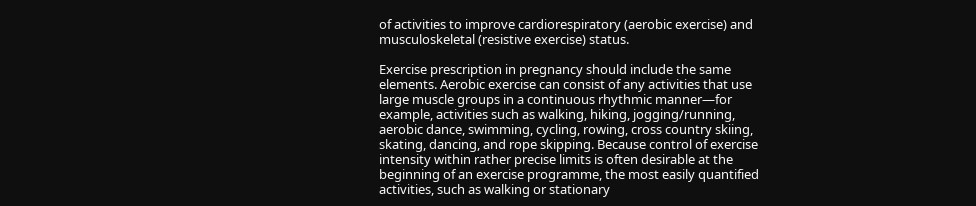of activities to improve cardiorespiratory (aerobic exercise) and musculoskeletal (resistive exercise) status.

Exercise prescription in pregnancy should include the same elements. Aerobic exercise can consist of any activities that use large muscle groups in a continuous rhythmic manner—for example, activities such as walking, hiking, jogging/running, aerobic dance, swimming, cycling, rowing, cross country skiing, skating, dancing, and rope skipping. Because control of exercise intensity within rather precise limits is often desirable at the beginning of an exercise programme, the most easily quantified activities, such as walking or stationary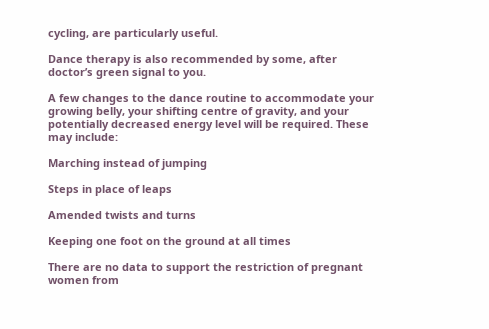cycling, are particularly useful.

Dance therapy is also recommended by some, after doctor’s green signal to you.

A few changes to the dance routine to accommodate your growing belly, your shifting centre of gravity, and your potentially decreased energy level will be required. These may include:

Marching instead of jumping

Steps in place of leaps

Amended twists and turns

Keeping one foot on the ground at all times

There are no data to support the restriction of pregnant women from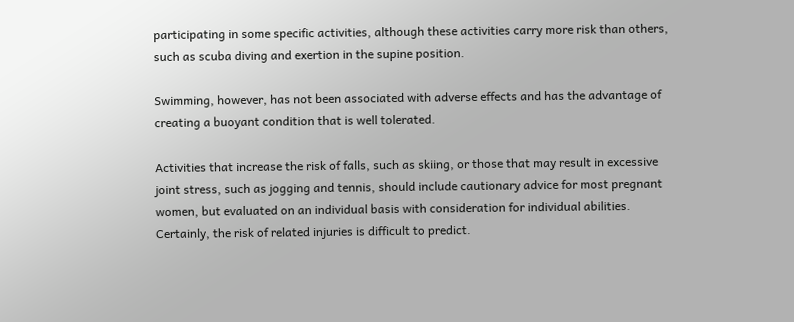participating in some specific activities, although these activities carry more risk than others, such as scuba diving and exertion in the supine position.

Swimming, however, has not been associated with adverse effects and has the advantage of creating a buoyant condition that is well tolerated.

Activities that increase the risk of falls, such as skiing, or those that may result in excessive joint stress, such as jogging and tennis, should include cautionary advice for most pregnant women, but evaluated on an individual basis with consideration for individual abilities. Certainly, the risk of related injuries is difficult to predict.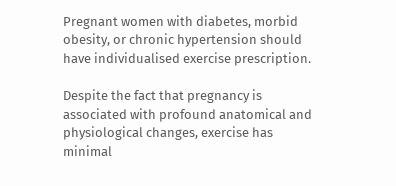Pregnant women with diabetes, morbid obesity, or chronic hypertension should have individualised exercise prescription.

Despite the fact that pregnancy is associated with profound anatomical and physiological changes, exercise has minimal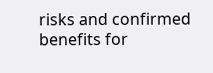risks and confirmed benefits for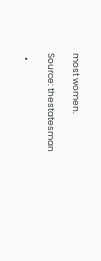most women.

Source: thestatesman

  •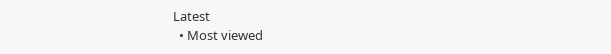Latest
  • Most viewed